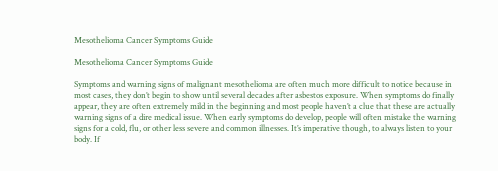Mesothelioma Cancer Symptoms Guide

Mesothelioma Cancer Symptoms Guide

Symptoms and warning signs of malignant mesothelioma are often much more difficult to notice because in most cases, they don’t begin to show until several decades after asbestos exposure. When symptoms do finally appear, they are often extremely mild in the beginning and most people haven’t a clue that these are actually warning signs of a dire medical issue. When early symptoms do develop, people will often mistake the warning signs for a cold, flu, or other less severe and common illnesses. It’s imperative though, to always listen to your body. If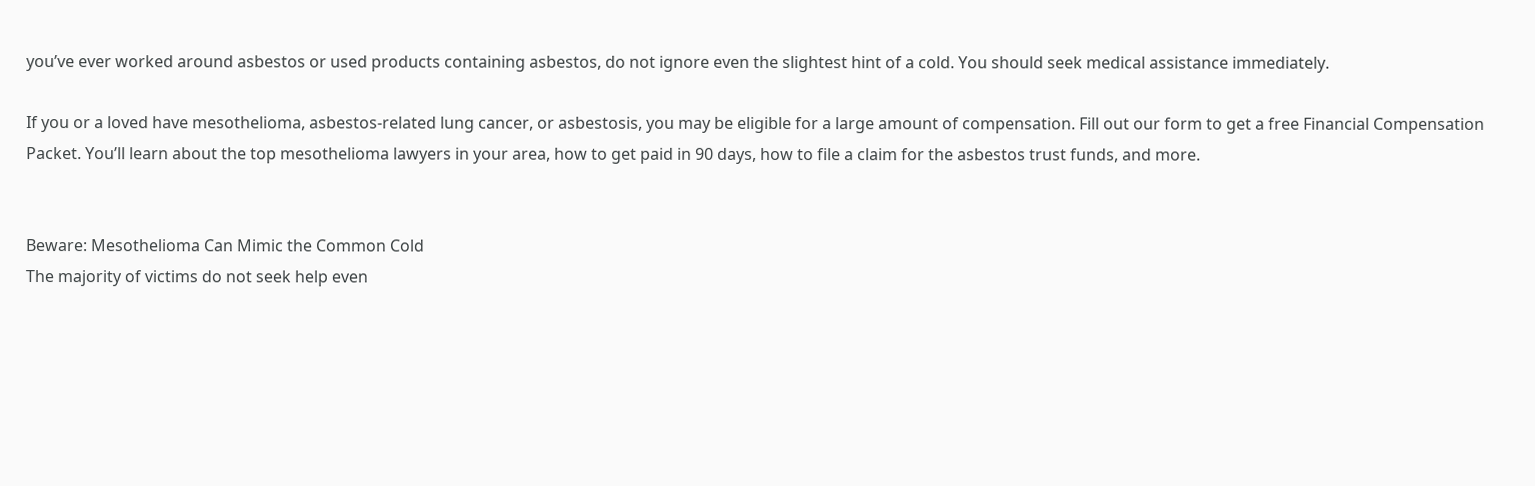you’ve ever worked around asbestos or used products containing asbestos, do not ignore even the slightest hint of a cold. You should seek medical assistance immediately.

If you or a loved have mesothelioma, asbestos-related lung cancer, or asbestosis, you may be eligible for a large amount of compensation. Fill out our form to get a free Financial Compensation Packet. You’ll learn about the top mesothelioma lawyers in your area, how to get paid in 90 days, how to file a claim for the asbestos trust funds, and more.


Beware: Mesothelioma Can Mimic the Common Cold
The majority of victims do not seek help even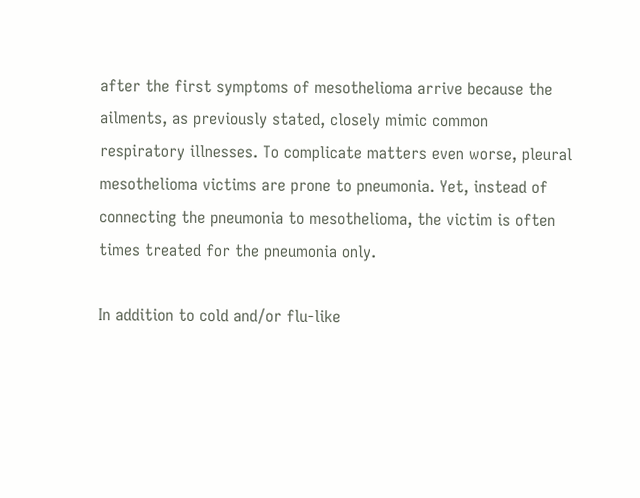after the first symptoms of mesothelioma arrive because the ailments, as previously stated, closely mimic common respiratory illnesses. To complicate matters even worse, pleural mesothelioma victims are prone to pneumonia. Yet, instead of connecting the pneumonia to mesothelioma, the victim is often times treated for the pneumonia only.

In addition to cold and/or flu-like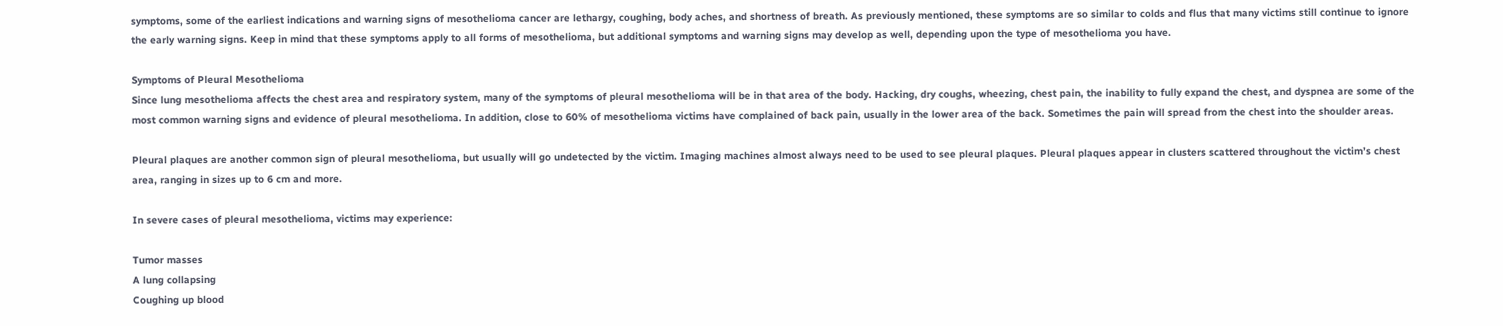symptoms, some of the earliest indications and warning signs of mesothelioma cancer are lethargy, coughing, body aches, and shortness of breath. As previously mentioned, these symptoms are so similar to colds and flus that many victims still continue to ignore the early warning signs. Keep in mind that these symptoms apply to all forms of mesothelioma, but additional symptoms and warning signs may develop as well, depending upon the type of mesothelioma you have.

Symptoms of Pleural Mesothelioma
Since lung mesothelioma affects the chest area and respiratory system, many of the symptoms of pleural mesothelioma will be in that area of the body. Hacking, dry coughs, wheezing, chest pain, the inability to fully expand the chest, and dyspnea are some of the most common warning signs and evidence of pleural mesothelioma. In addition, close to 60% of mesothelioma victims have complained of back pain, usually in the lower area of the back. Sometimes the pain will spread from the chest into the shoulder areas.

Pleural plaques are another common sign of pleural mesothelioma, but usually will go undetected by the victim. Imaging machines almost always need to be used to see pleural plaques. Pleural plaques appear in clusters scattered throughout the victim’s chest area, ranging in sizes up to 6 cm and more.

In severe cases of pleural mesothelioma, victims may experience:

Tumor masses
A lung collapsing
Coughing up blood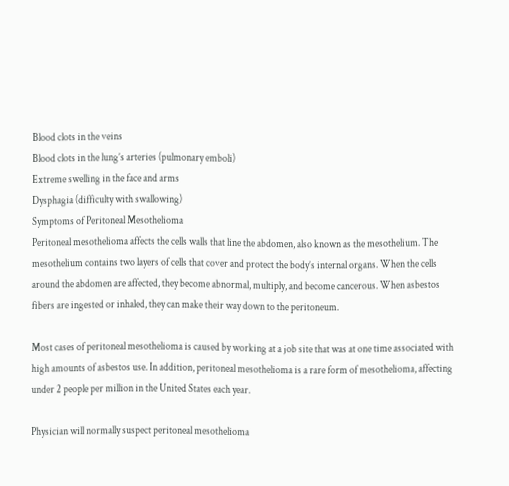Blood clots in the veins
Blood clots in the lung’s arteries (pulmonary emboli)
Extreme swelling in the face and arms
Dysphagia (difficulty with swallowing)
Symptoms of Peritoneal Mesothelioma
Peritoneal mesothelioma affects the cells walls that line the abdomen, also known as the mesothelium. The mesothelium contains two layers of cells that cover and protect the body’s internal organs. When the cells around the abdomen are affected, they become abnormal, multiply, and become cancerous. When asbestos fibers are ingested or inhaled, they can make their way down to the peritoneum.

Most cases of peritoneal mesothelioma is caused by working at a job site that was at one time associated with high amounts of asbestos use. In addition, peritoneal mesothelioma is a rare form of mesothelioma, affecting under 2 people per million in the United States each year.

Physician will normally suspect peritoneal mesothelioma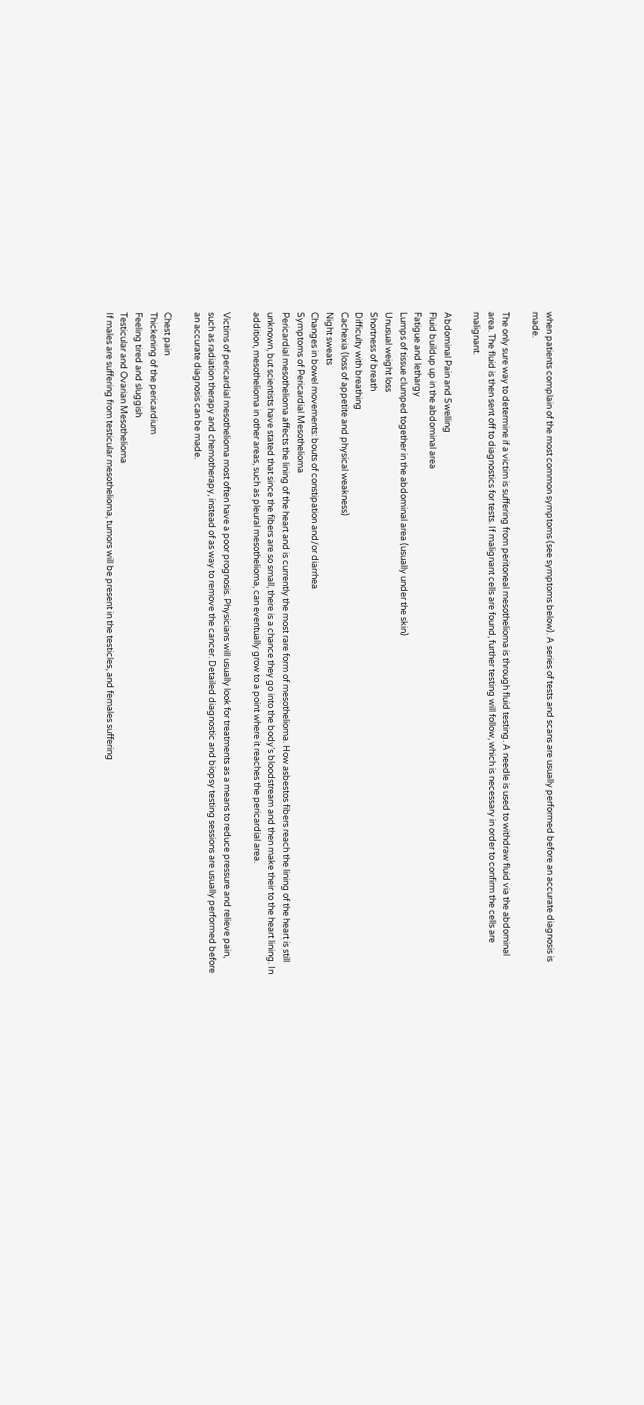when patients complain of the most common symptoms (see symptoms below). A series of tests and scans are usually performed before an accurate diagnosis is made.

The only sure way to determine if a victim is suffering from peritoneal mesothelioma is through fluid testing. A needle is used to withdraw fluid via the abdominal area. The fluid is then sent off to diagnostics for tests. If malignant cells are found, further testing will follow, which is necessary in order to confirm the cells are malignant.

Abdominal Pain and Swelling
Fluid buildup up in the abdominal area
Fatigue and lethargy
Lumps of tissue clumped together in the abdominal area (usually under the skin)
Unusual weight loss
Shortness of breath
Difficulty with breathing
Cachexia (loss of appetite and physical weakness)
Night sweats
Changes in bowel movements: bouts of constipation and/or diarrhea
Symptoms of Pericardial Mesothelioma
Pericardial mesothelioma affects the lining of the heart and is currently the most rare form of mesothelioma. How asbestos fibers reach the lining of the heart is still unknown, but scientists have stated that since the fibers are so small, there is a chance they go into the body’s bloodstream and then make their to the heart lining. In addition, mesothelioma in other areas, such as pleural mesothelioma, can eventually grow to a point where it reaches the pericardial area.

Victims of pericardial mesothelioma most often have a poor prognosis. Physicians will usually look for treatments as a means to reduce pressure and relieve pain, such as radiation therapy and chemotherapy, instead of as way to remove the cancer. Detailed diagnostic and biopsy testing sessions are usually performed before an accurate diagnosis can be made.

Chest pain
Thickening of the pericardium
Feeling tired and sluggish
Testicular and Ovarian Mesothelioma
If males are suffering from testicular mesothelioma, tumors will be present in the testicles, and females suffering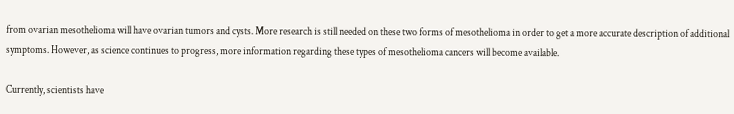from ovarian mesothelioma will have ovarian tumors and cysts. More research is still needed on these two forms of mesothelioma in order to get a more accurate description of additional symptoms. However, as science continues to progress, more information regarding these types of mesothelioma cancers will become available.

Currently, scientists have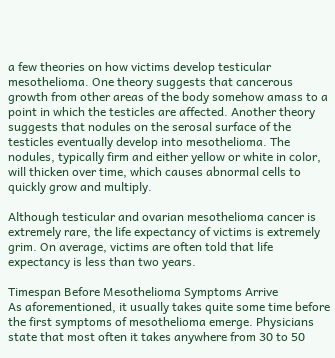a few theories on how victims develop testicular mesothelioma. One theory suggests that cancerous growth from other areas of the body somehow amass to a point in which the testicles are affected. Another theory suggests that nodules on the serosal surface of the testicles eventually develop into mesothelioma. The nodules, typically firm and either yellow or white in color, will thicken over time, which causes abnormal cells to quickly grow and multiply.

Although testicular and ovarian mesothelioma cancer is extremely rare, the life expectancy of victims is extremely grim. On average, victims are often told that life expectancy is less than two years.

Timespan Before Mesothelioma Symptoms Arrive
As aforementioned, it usually takes quite some time before the first symptoms of mesothelioma emerge. Physicians state that most often it takes anywhere from 30 to 50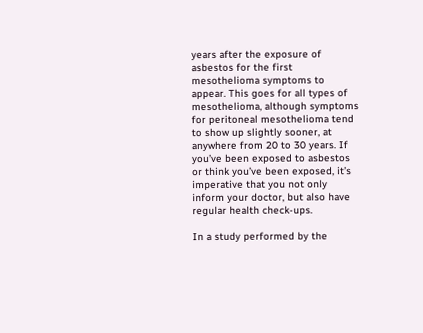years after the exposure of asbestos for the first mesothelioma symptoms to appear. This goes for all types of mesothelioma, although symptoms for peritoneal mesothelioma tend to show up slightly sooner, at anywhere from 20 to 30 years. If you’ve been exposed to asbestos or think you’ve been exposed, it’s imperative that you not only inform your doctor, but also have regular health check-ups.

In a study performed by the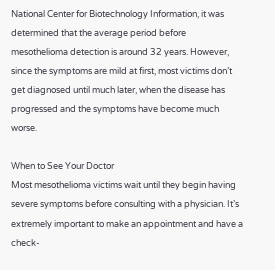National Center for Biotechnology Information, it was determined that the average period before mesothelioma detection is around 32 years. However, since the symptoms are mild at first, most victims don’t get diagnosed until much later, when the disease has progressed and the symptoms have become much worse.

When to See Your Doctor
Most mesothelioma victims wait until they begin having severe symptoms before consulting with a physician. It’s extremely important to make an appointment and have a check-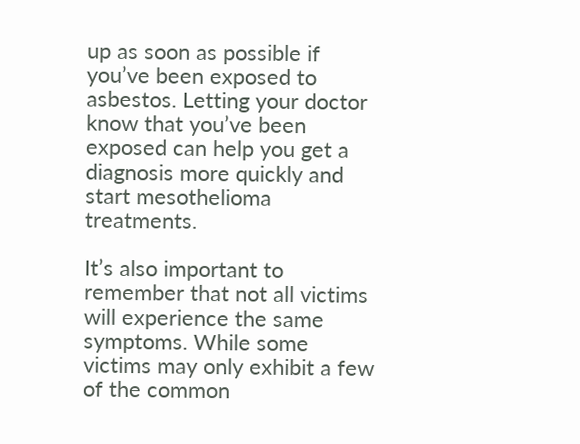up as soon as possible if you’ve been exposed to asbestos. Letting your doctor know that you’ve been exposed can help you get a diagnosis more quickly and start mesothelioma treatments.

It’s also important to remember that not all victims will experience the same symptoms. While some victims may only exhibit a few of the common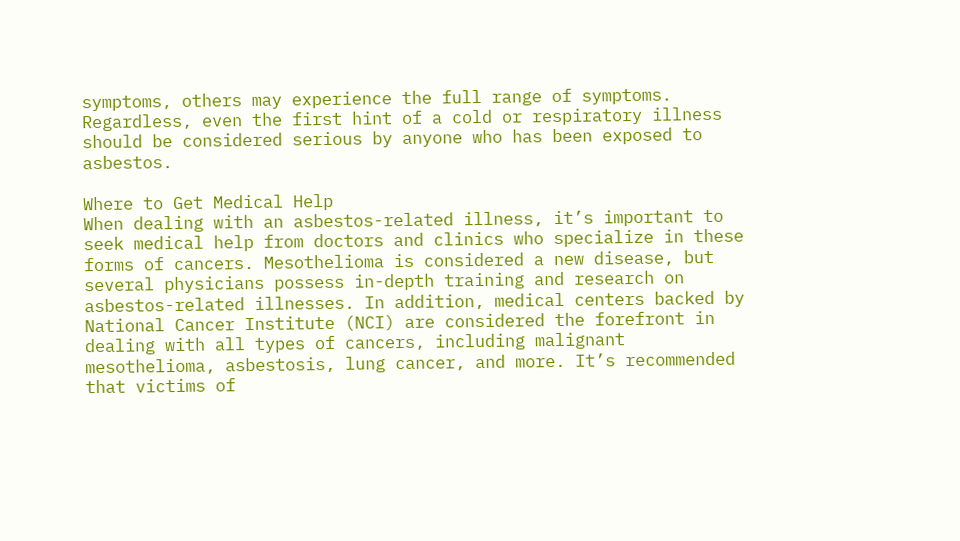symptoms, others may experience the full range of symptoms. Regardless, even the first hint of a cold or respiratory illness should be considered serious by anyone who has been exposed to asbestos.

Where to Get Medical Help
When dealing with an asbestos-related illness, it’s important to seek medical help from doctors and clinics who specialize in these forms of cancers. Mesothelioma is considered a new disease, but several physicians possess in-depth training and research on asbestos-related illnesses. In addition, medical centers backed by National Cancer Institute (NCI) are considered the forefront in dealing with all types of cancers, including malignant mesothelioma, asbestosis, lung cancer, and more. It’s recommended that victims of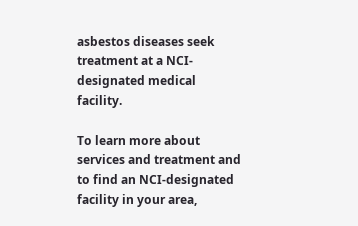asbestos diseases seek treatment at a NCI-designated medical facility.

To learn more about services and treatment and to find an NCI-designated facility in your area,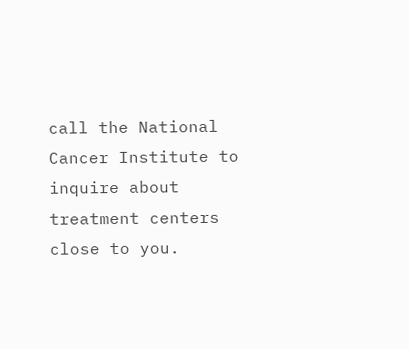call the National Cancer Institute to inquire about treatment centers close to you.